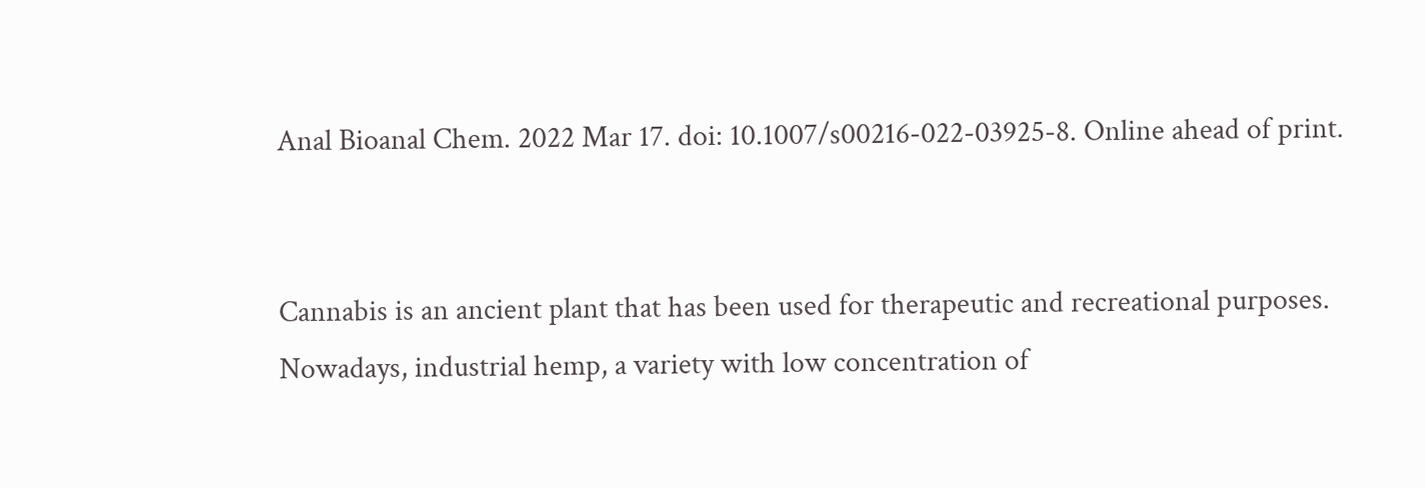Anal Bioanal Chem. 2022 Mar 17. doi: 10.1007/s00216-022-03925-8. Online ahead of print.


Cannabis is an ancient plant that has been used for therapeutic and recreational purposes. Nowadays, industrial hemp, a variety with low concentration of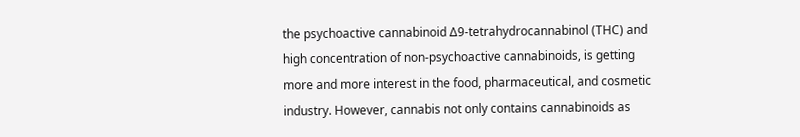the psychoactive cannabinoid Δ9-tetrahydrocannabinol (THC) and high concentration of non-psychoactive cannabinoids, is getting more and more interest in the food, pharmaceutical, and cosmetic industry. However, cannabis not only contains cannabinoids as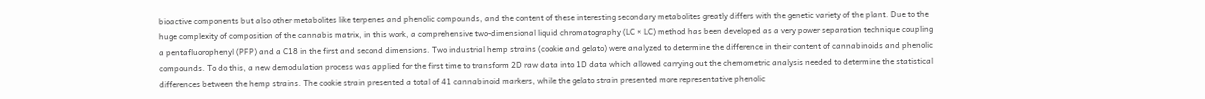bioactive components but also other metabolites like terpenes and phenolic compounds, and the content of these interesting secondary metabolites greatly differs with the genetic variety of the plant. Due to the huge complexity of composition of the cannabis matrix, in this work, a comprehensive two-dimensional liquid chromatography (LC × LC) method has been developed as a very power separation technique coupling a pentafluorophenyl (PFP) and a C18 in the first and second dimensions. Two industrial hemp strains (cookie and gelato) were analyzed to determine the difference in their content of cannabinoids and phenolic compounds. To do this, a new demodulation process was applied for the first time to transform 2D raw data into 1D data which allowed carrying out the chemometric analysis needed to determine the statistical differences between the hemp strains. The cookie strain presented a total of 41 cannabinoid markers, while the gelato strain presented more representative phenolic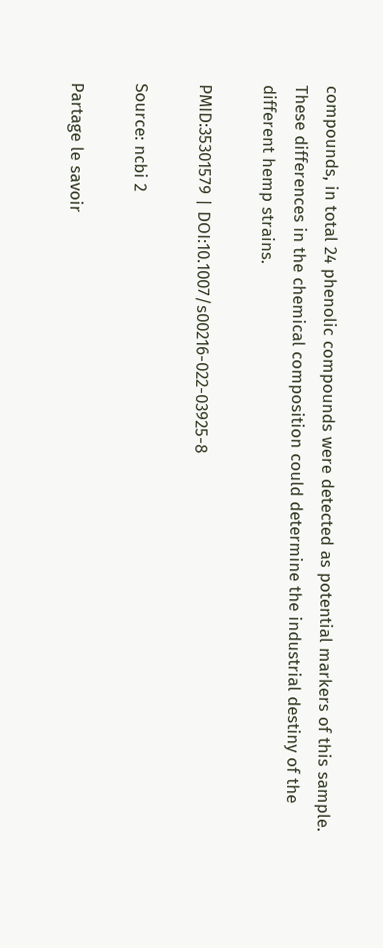compounds, in total 24 phenolic compounds were detected as potential markers of this sample. These differences in the chemical composition could determine the industrial destiny of the different hemp strains.

PMID:35301579 | DOI:10.1007/s00216-022-03925-8

Source: ncbi 2

Partage le savoir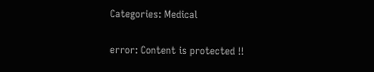Categories: Medical

error: Content is protected !!